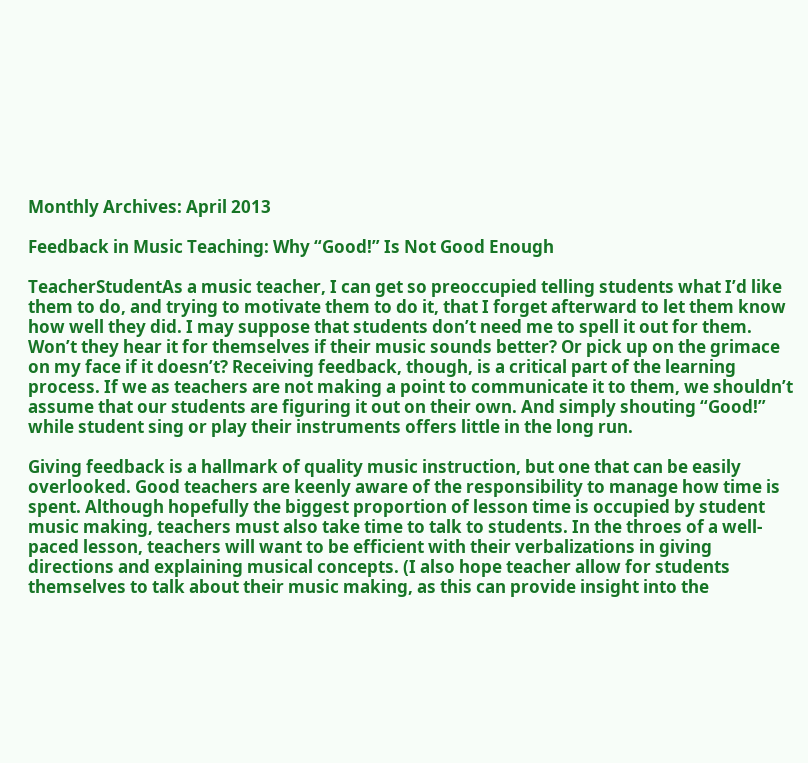Monthly Archives: April 2013

Feedback in Music Teaching: Why “Good!” Is Not Good Enough

TeacherStudentAs a music teacher, I can get so preoccupied telling students what I’d like them to do, and trying to motivate them to do it, that I forget afterward to let them know how well they did. I may suppose that students don’t need me to spell it out for them. Won’t they hear it for themselves if their music sounds better? Or pick up on the grimace on my face if it doesn’t? Receiving feedback, though, is a critical part of the learning process. If we as teachers are not making a point to communicate it to them, we shouldn’t assume that our students are figuring it out on their own. And simply shouting “Good!” while student sing or play their instruments offers little in the long run.

Giving feedback is a hallmark of quality music instruction, but one that can be easily overlooked. Good teachers are keenly aware of the responsibility to manage how time is spent. Although hopefully the biggest proportion of lesson time is occupied by student music making, teachers must also take time to talk to students. In the throes of a well-paced lesson, teachers will want to be efficient with their verbalizations in giving directions and explaining musical concepts. (I also hope teacher allow for students themselves to talk about their music making, as this can provide insight into the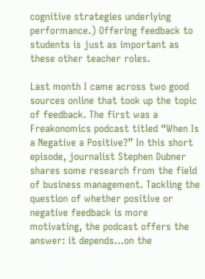cognitive strategies underlying performance.) Offering feedback to students is just as important as these other teacher roles.

Last month I came across two good sources online that took up the topic of feedback. The first was a Freakonomics podcast titled “When Is a Negative a Positive?” In this short episode, journalist Stephen Dubner shares some research from the field of business management. Tackling the question of whether positive or negative feedback is more motivating, the podcast offers the answer: it depends…on the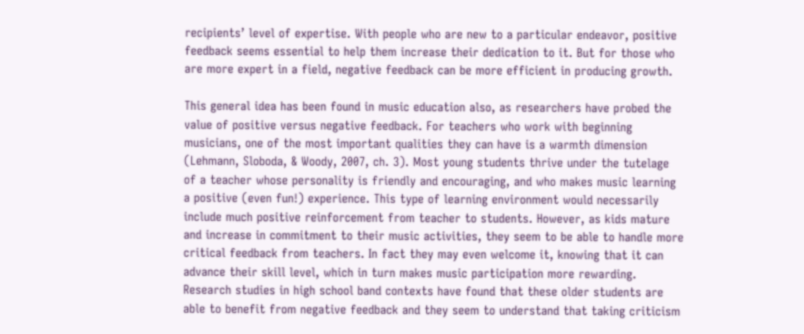recipients’ level of expertise. With people who are new to a particular endeavor, positive feedback seems essential to help them increase their dedication to it. But for those who are more expert in a field, negative feedback can be more efficient in producing growth.

This general idea has been found in music education also, as researchers have probed the value of positive versus negative feedback. For teachers who work with beginning musicians, one of the most important qualities they can have is a warmth dimension (Lehmann, Sloboda, & Woody, 2007, ch. 3). Most young students thrive under the tutelage of a teacher whose personality is friendly and encouraging, and who makes music learning a positive (even fun!) experience. This type of learning environment would necessarily include much positive reinforcement from teacher to students. However, as kids mature and increase in commitment to their music activities, they seem to be able to handle more critical feedback from teachers. In fact they may even welcome it, knowing that it can advance their skill level, which in turn makes music participation more rewarding. Research studies in high school band contexts have found that these older students are able to benefit from negative feedback and they seem to understand that taking criticism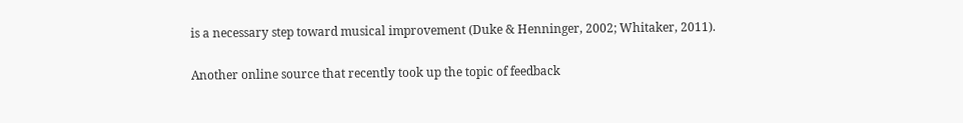is a necessary step toward musical improvement (Duke & Henninger, 2002; Whitaker, 2011).

Another online source that recently took up the topic of feedback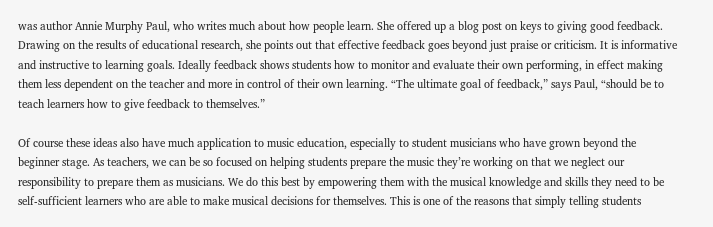was author Annie Murphy Paul, who writes much about how people learn. She offered up a blog post on keys to giving good feedback. Drawing on the results of educational research, she points out that effective feedback goes beyond just praise or criticism. It is informative and instructive to learning goals. Ideally feedback shows students how to monitor and evaluate their own performing, in effect making them less dependent on the teacher and more in control of their own learning. “The ultimate goal of feedback,” says Paul, “should be to teach learners how to give feedback to themselves.”

Of course these ideas also have much application to music education, especially to student musicians who have grown beyond the beginner stage. As teachers, we can be so focused on helping students prepare the music they’re working on that we neglect our responsibility to prepare them as musicians. We do this best by empowering them with the musical knowledge and skills they need to be self-sufficient learners who are able to make musical decisions for themselves. This is one of the reasons that simply telling students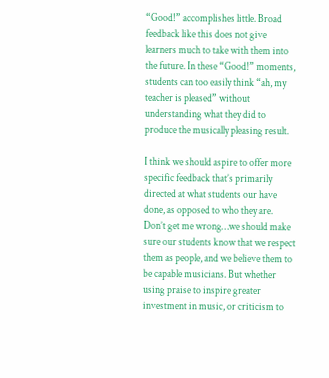“Good!” accomplishes little. Broad feedback like this does not give learners much to take with them into the future. In these “Good!” moments, students can too easily think “ah, my teacher is pleased” without understanding what they did to produce the musically pleasing result.

I think we should aspire to offer more specific feedback that’s primarily directed at what students our have done, as opposed to who they are. Don’t get me wrong…we should make sure our students know that we respect them as people, and we believe them to be capable musicians. But whether using praise to inspire greater investment in music, or criticism to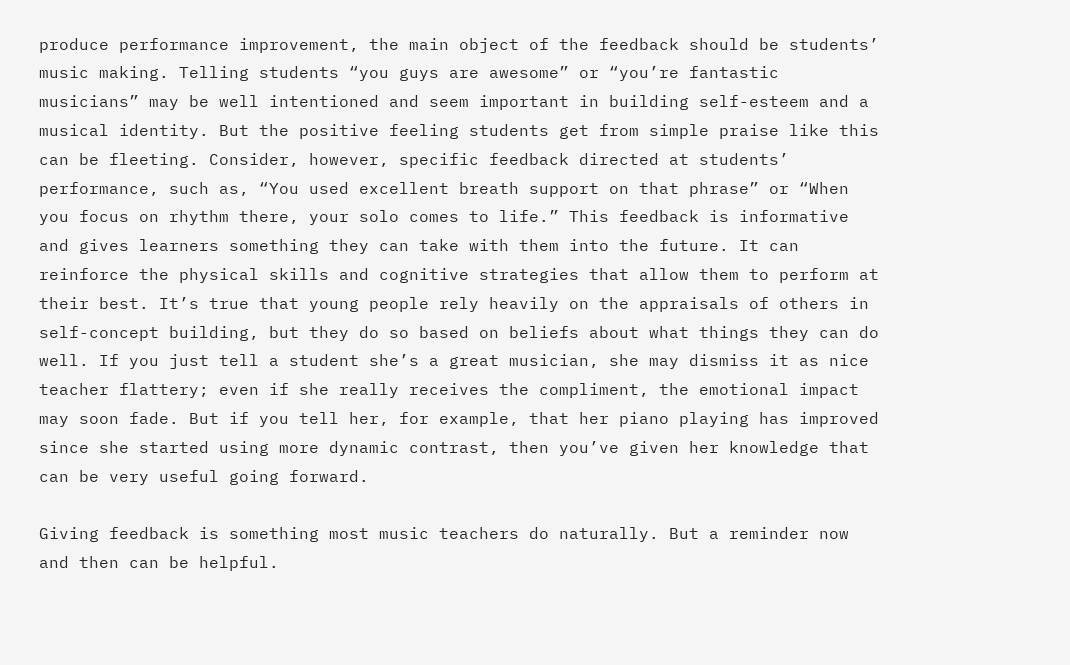produce performance improvement, the main object of the feedback should be students’ music making. Telling students “you guys are awesome” or “you’re fantastic musicians” may be well intentioned and seem important in building self-esteem and a musical identity. But the positive feeling students get from simple praise like this can be fleeting. Consider, however, specific feedback directed at students’ performance, such as, “You used excellent breath support on that phrase” or “When you focus on rhythm there, your solo comes to life.” This feedback is informative and gives learners something they can take with them into the future. It can reinforce the physical skills and cognitive strategies that allow them to perform at their best. It’s true that young people rely heavily on the appraisals of others in self-concept building, but they do so based on beliefs about what things they can do well. If you just tell a student she’s a great musician, she may dismiss it as nice teacher flattery; even if she really receives the compliment, the emotional impact may soon fade. But if you tell her, for example, that her piano playing has improved since she started using more dynamic contrast, then you’ve given her knowledge that can be very useful going forward.

Giving feedback is something most music teachers do naturally. But a reminder now and then can be helpful.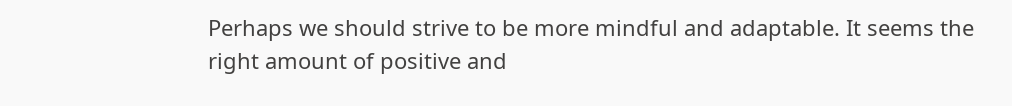Perhaps we should strive to be more mindful and adaptable. It seems the right amount of positive and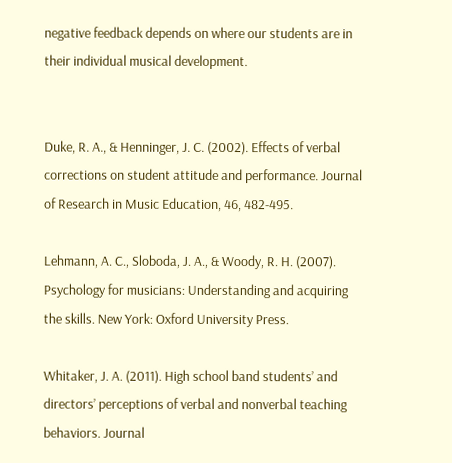negative feedback depends on where our students are in their individual musical development.


Duke, R. A., & Henninger, J. C. (2002). Effects of verbal corrections on student attitude and performance. Journal of Research in Music Education, 46, 482-495.

Lehmann, A. C., Sloboda, J. A., & Woody, R. H. (2007). Psychology for musicians: Understanding and acquiring the skills. New York: Oxford University Press.

Whitaker, J. A. (2011). High school band students’ and directors’ perceptions of verbal and nonverbal teaching behaviors. Journal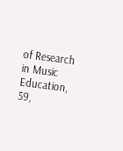of Research in Music Education, 59,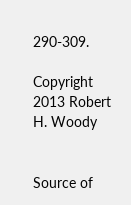290-309.

Copyright 2013 Robert H. Woody


Source of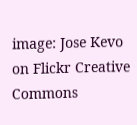image: Jose Kevo on Flickr Creative Commons